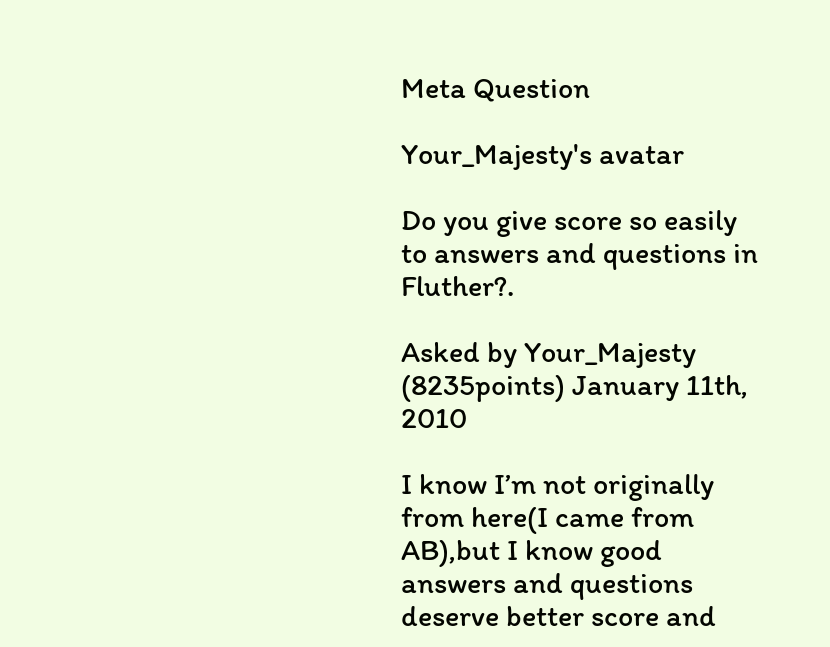Meta Question

Your_Majesty's avatar

Do you give score so easily to answers and questions in Fluther?.

Asked by Your_Majesty (8235points) January 11th, 2010

I know I’m not originally from here(I came from AB),but I know good answers and questions deserve better score and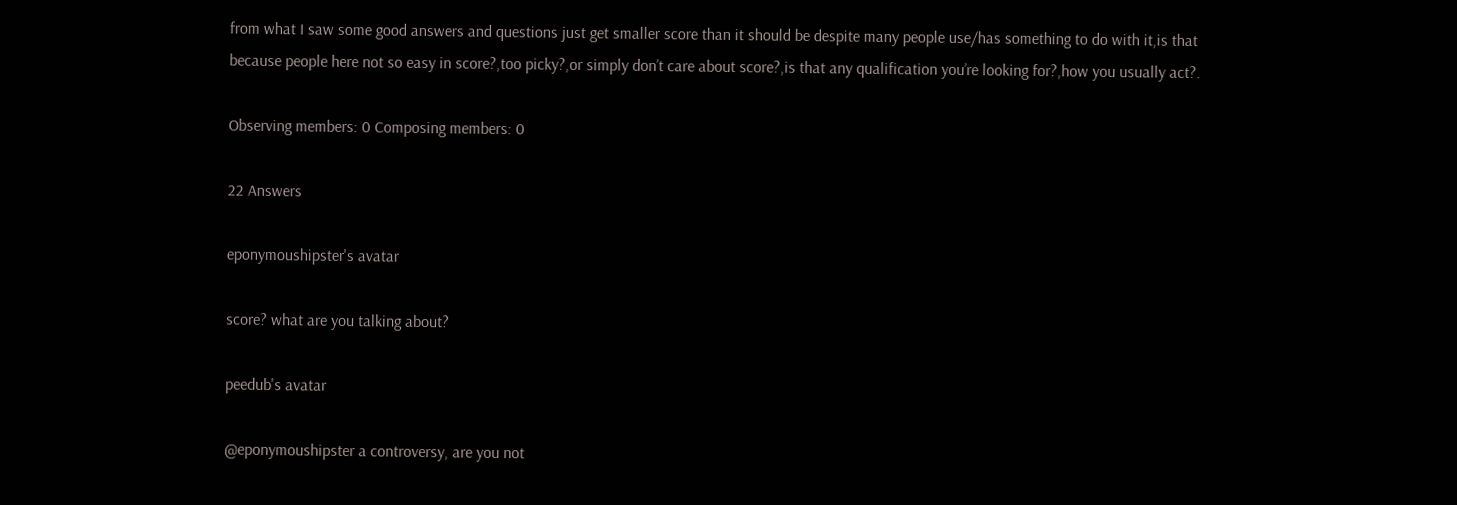from what I saw some good answers and questions just get smaller score than it should be despite many people use/has something to do with it,is that because people here not so easy in score?,too picky?,or simply don’t care about score?,is that any qualification you’re looking for?,how you usually act?.

Observing members: 0 Composing members: 0

22 Answers

eponymoushipster's avatar

score? what are you talking about?

peedub's avatar

@eponymoushipster a controversy, are you not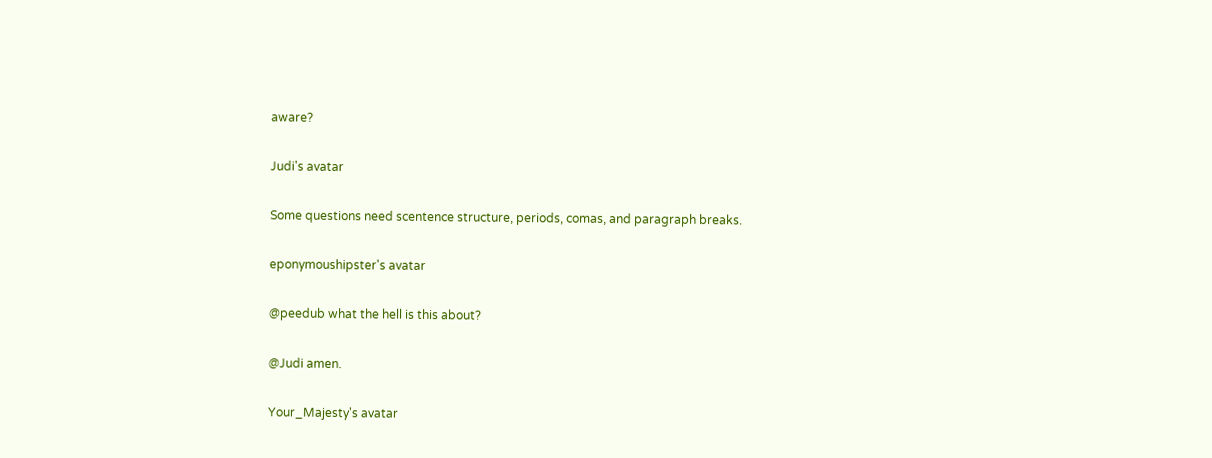aware?

Judi's avatar

Some questions need scentence structure, periods, comas, and paragraph breaks.

eponymoushipster's avatar

@peedub what the hell is this about?

@Judi amen.

Your_Majesty's avatar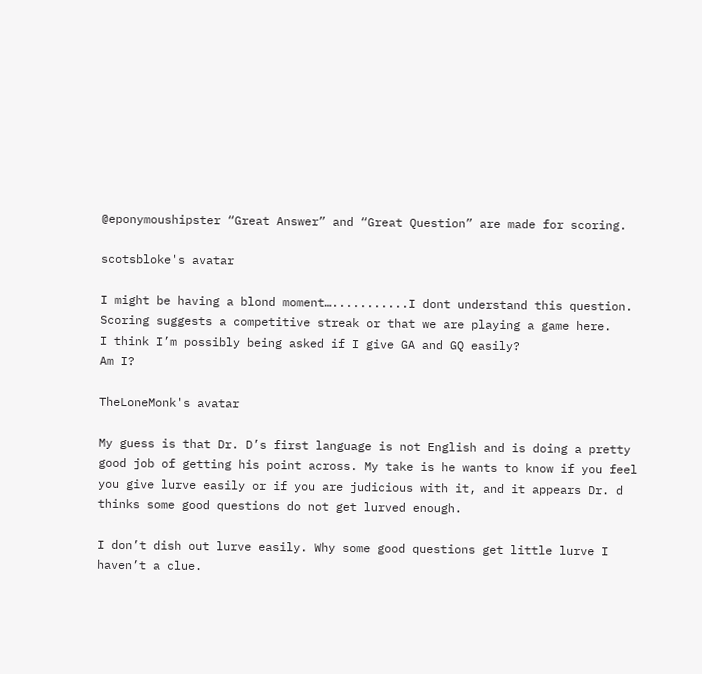@eponymoushipster “Great Answer” and “Great Question” are made for scoring.

scotsbloke's avatar

I might be having a blond moment…...........I dont understand this question.
Scoring suggests a competitive streak or that we are playing a game here.
I think I’m possibly being asked if I give GA and GQ easily?
Am I?

TheLoneMonk's avatar

My guess is that Dr. D’s first language is not English and is doing a pretty good job of getting his point across. My take is he wants to know if you feel you give lurve easily or if you are judicious with it, and it appears Dr. d thinks some good questions do not get lurved enough.

I don’t dish out lurve easily. Why some good questions get little lurve I haven’t a clue.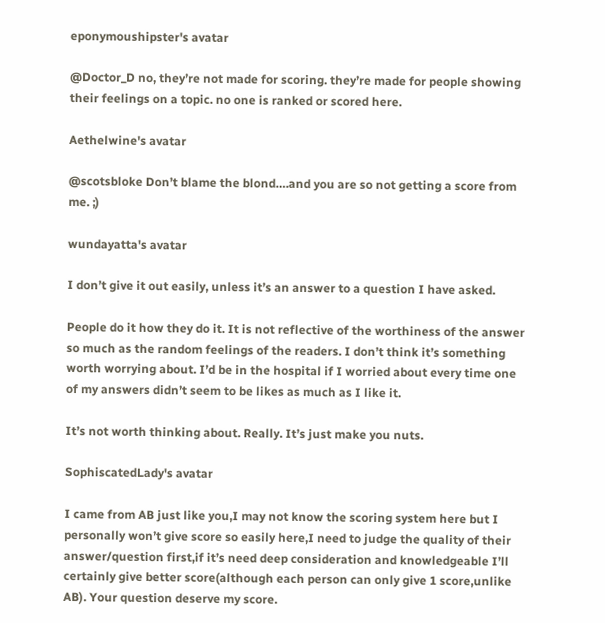eponymoushipster's avatar

@Doctor_D no, they’re not made for scoring. they’re made for people showing their feelings on a topic. no one is ranked or scored here.

Aethelwine's avatar

@scotsbloke Don’t blame the blond….and you are so not getting a score from me. ;)

wundayatta's avatar

I don’t give it out easily, unless it’s an answer to a question I have asked.

People do it how they do it. It is not reflective of the worthiness of the answer so much as the random feelings of the readers. I don’t think it’s something worth worrying about. I’d be in the hospital if I worried about every time one of my answers didn’t seem to be likes as much as I like it.

It’s not worth thinking about. Really. It’s just make you nuts.

SophiscatedLady's avatar

I came from AB just like you,I may not know the scoring system here but I personally won’t give score so easily here,I need to judge the quality of their answer/question first,if it’s need deep consideration and knowledgeable I’ll certainly give better score(although each person can only give 1 score,unlike AB). Your question deserve my score.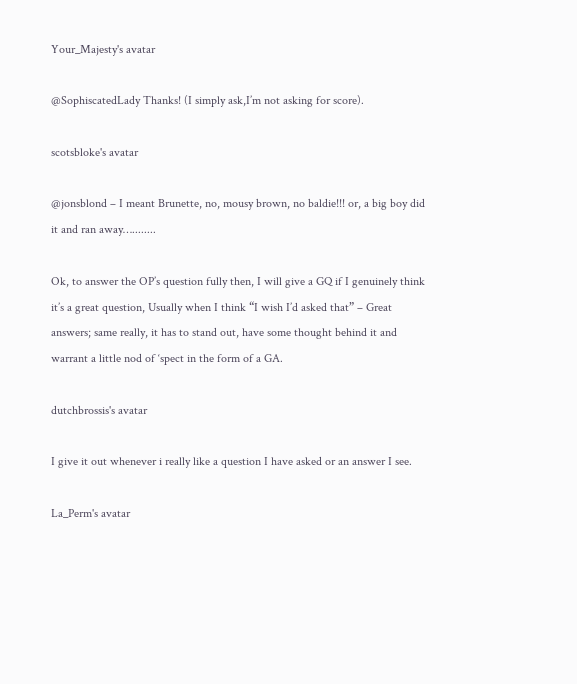Your_Majesty's avatar

@SophiscatedLady Thanks! (I simply ask,I’m not asking for score).

scotsbloke's avatar

@jonsblond – I meant Brunette, no, mousy brown, no baldie!!! or, a big boy did it and ran away…........

Ok, to answer the OP’s question fully then, I will give a GQ if I genuinely think it’s a great question, Usually when I think “I wish I’d asked that” – Great answers; same really, it has to stand out, have some thought behind it and warrant a little nod of ‘spect in the form of a GA.

dutchbrossis's avatar

I give it out whenever i really like a question I have asked or an answer I see.

La_Perm's avatar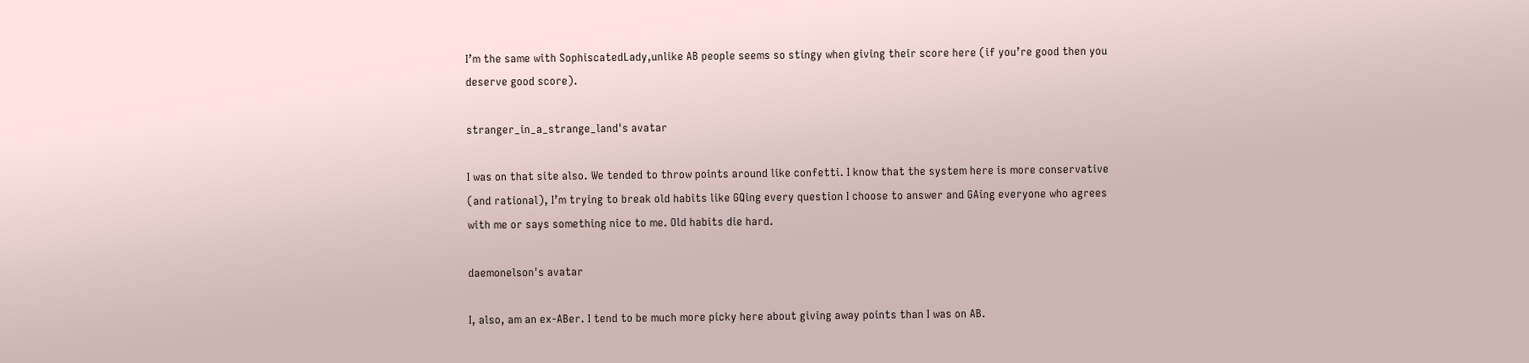I’m the same with SophiscatedLady,unlike AB people seems so stingy when giving their score here (if you’re good then you deserve good score).

stranger_in_a_strange_land's avatar

I was on that site also. We tended to throw points around like confetti. I know that the system here is more conservative (and rational), I’m trying to break old habits like GQing every question I choose to answer and GAing everyone who agrees with me or says something nice to me. Old habits die hard.

daemonelson's avatar

I, also, am an ex-ABer. I tend to be much more picky here about giving away points than I was on AB.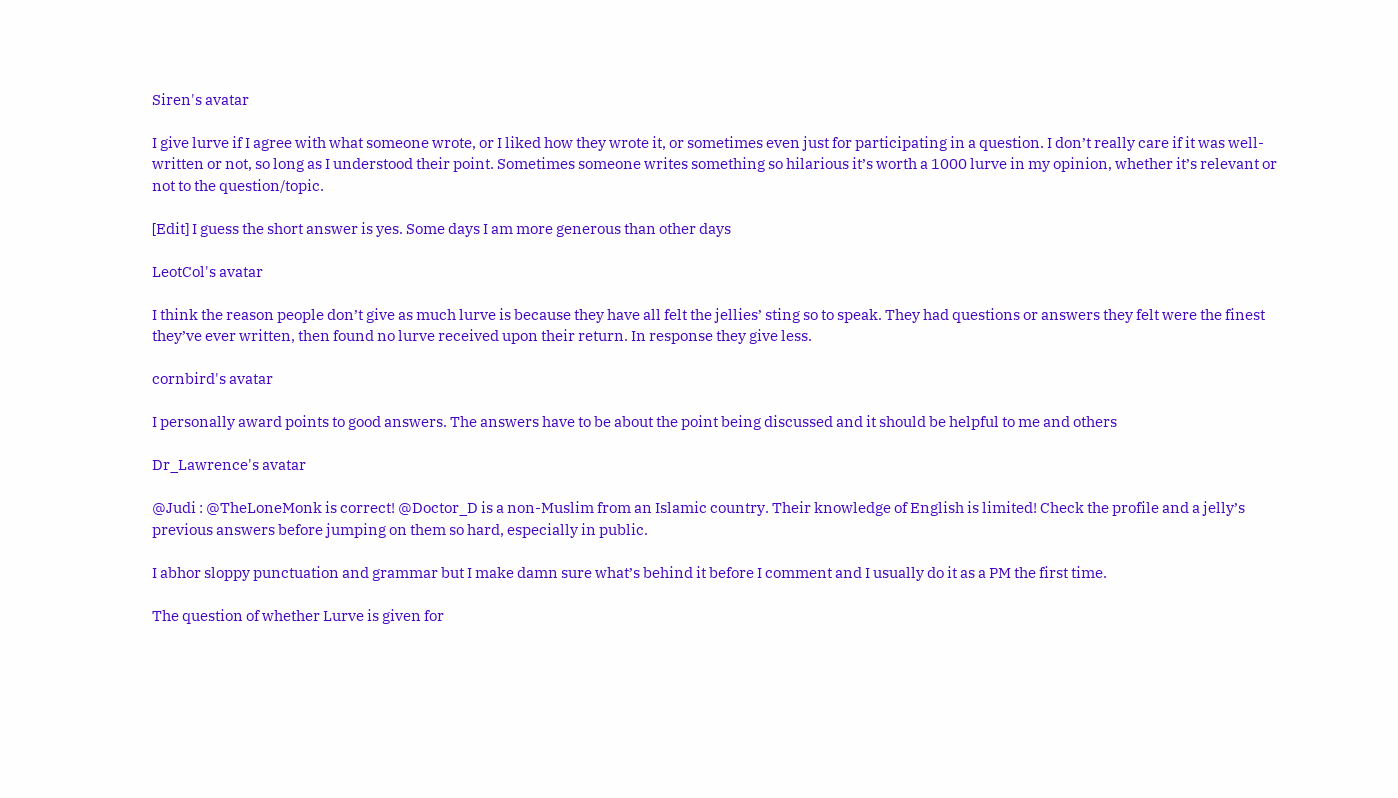Siren's avatar

I give lurve if I agree with what someone wrote, or I liked how they wrote it, or sometimes even just for participating in a question. I don’t really care if it was well-written or not, so long as I understood their point. Sometimes someone writes something so hilarious it’s worth a 1000 lurve in my opinion, whether it’s relevant or not to the question/topic.

[Edit] I guess the short answer is yes. Some days I am more generous than other days

LeotCol's avatar

I think the reason people don’t give as much lurve is because they have all felt the jellies’ sting so to speak. They had questions or answers they felt were the finest they’ve ever written, then found no lurve received upon their return. In response they give less.

cornbird's avatar

I personally award points to good answers. The answers have to be about the point being discussed and it should be helpful to me and others

Dr_Lawrence's avatar

@Judi : @TheLoneMonk is correct! @Doctor_D is a non-Muslim from an Islamic country. Their knowledge of English is limited! Check the profile and a jelly’s previous answers before jumping on them so hard, especially in public.

I abhor sloppy punctuation and grammar but I make damn sure what’s behind it before I comment and I usually do it as a PM the first time.

The question of whether Lurve is given for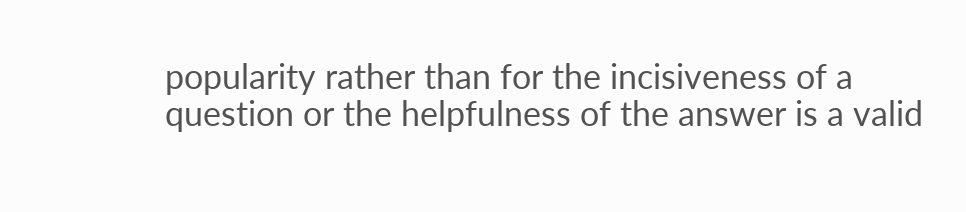popularity rather than for the incisiveness of a question or the helpfulness of the answer is a valid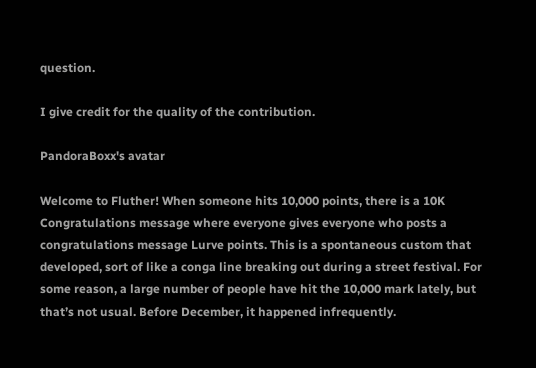question.

I give credit for the quality of the contribution.

PandoraBoxx's avatar

Welcome to Fluther! When someone hits 10,000 points, there is a 10K Congratulations message where everyone gives everyone who posts a congratulations message Lurve points. This is a spontaneous custom that developed, sort of like a conga line breaking out during a street festival. For some reason, a large number of people have hit the 10,000 mark lately, but that’s not usual. Before December, it happened infrequently.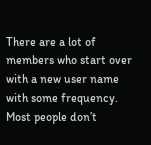There are a lot of members who start over with a new user name with some frequency. Most people don’t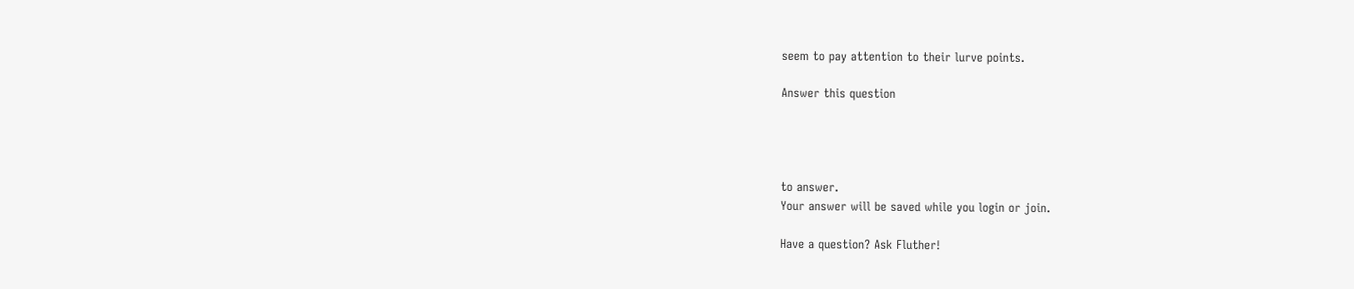seem to pay attention to their lurve points.

Answer this question




to answer.
Your answer will be saved while you login or join.

Have a question? Ask Fluther!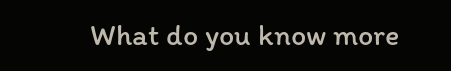What do you know more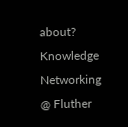about?
Knowledge Networking @ Fluther